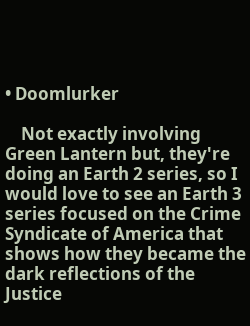• Doomlurker

    Not exactly involving Green Lantern but, they're doing an Earth 2 series, so I would love to see an Earth 3 series focused on the Crime Syndicate of America that shows how they became the dark reflections of the Justice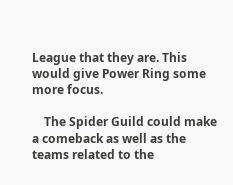League that they are. This would give Power Ring some more focus.

    The Spider Guild could make a comeback as well as the teams related to the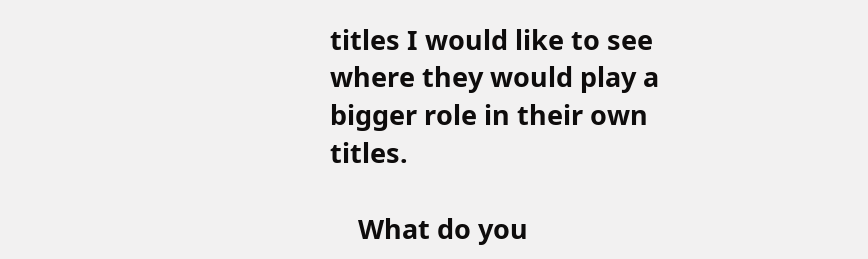titles I would like to see where they would play a bigger role in their own titles.

    What do you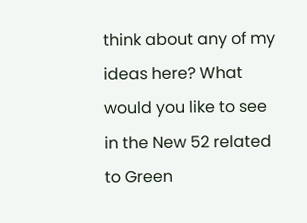think about any of my ideas here? What would you like to see in the New 52 related to Green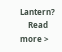Lantern?
    Read more >